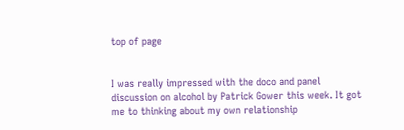top of page


I was really impressed with the doco and panel discussion on alcohol by Patrick Gower this week. It got me to thinking about my own relationship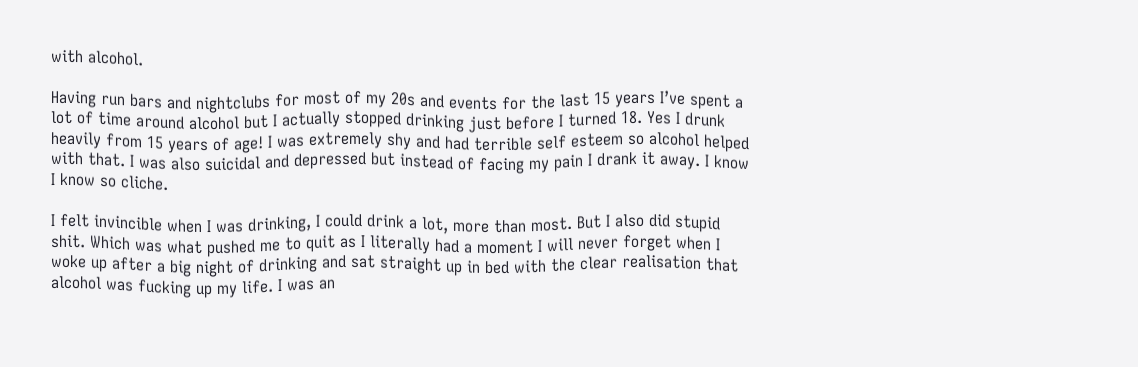with alcohol.

Having run bars and nightclubs for most of my 20s and events for the last 15 years I’ve spent a lot of time around alcohol but I actually stopped drinking just before I turned 18. Yes I drunk heavily from 15 years of age! I was extremely shy and had terrible self esteem so alcohol helped with that. I was also suicidal and depressed but instead of facing my pain I drank it away. I know I know so cliche.

I felt invincible when I was drinking, I could drink a lot, more than most. But I also did stupid shit. Which was what pushed me to quit as I literally had a moment I will never forget when I woke up after a big night of drinking and sat straight up in bed with the clear realisation that alcohol was fucking up my life. I was an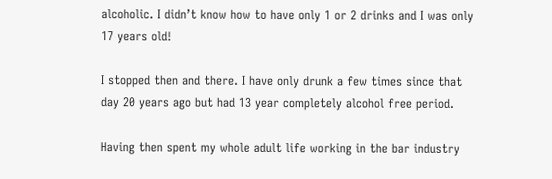alcoholic. I didn’t know how to have only 1 or 2 drinks and I was only 17 years old!

I stopped then and there. I have only drunk a few times since that day 20 years ago but had 13 year completely alcohol free period.

Having then spent my whole adult life working in the bar industry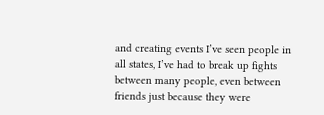and creating events I’ve seen people in all states, I’ve had to break up fights between many people, even between friends just because they were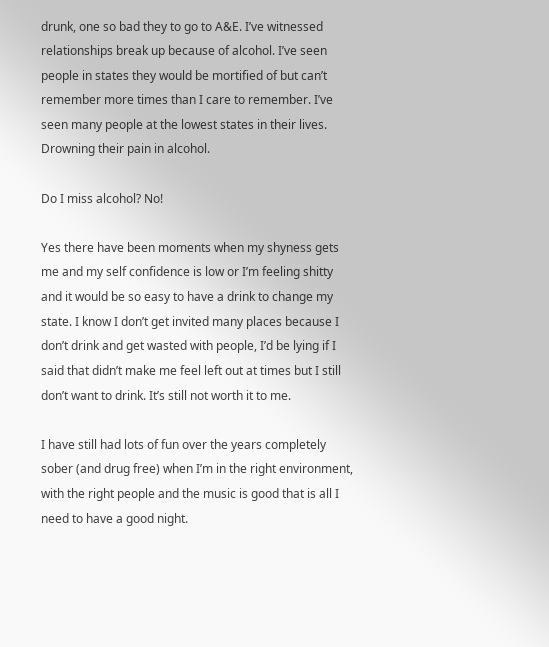drunk, one so bad they to go to A&E. I’ve witnessed relationships break up because of alcohol. I’ve seen people in states they would be mortified of but can’t remember more times than I care to remember. I’ve seen many people at the lowest states in their lives. Drowning their pain in alcohol.

Do I miss alcohol? No!

Yes there have been moments when my shyness gets me and my self confidence is low or I’m feeling shitty and it would be so easy to have a drink to change my state. I know I don’t get invited many places because I don’t drink and get wasted with people, I’d be lying if I said that didn’t make me feel left out at times but I still don’t want to drink. It’s still not worth it to me.

I have still had lots of fun over the years completely sober (and drug free) when I’m in the right environment, with the right people and the music is good that is all I need to have a good night.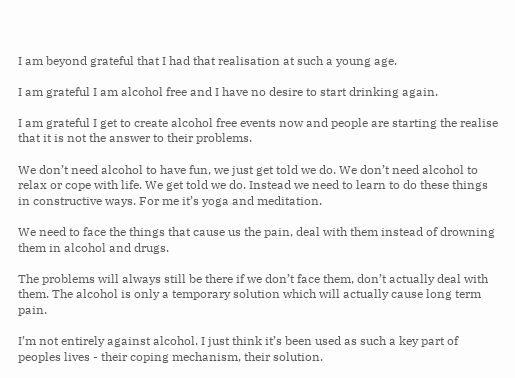I am beyond grateful that I had that realisation at such a young age.

I am grateful I am alcohol free and I have no desire to start drinking again.

I am grateful I get to create alcohol free events now and people are starting the realise that it is not the answer to their problems.

We don’t need alcohol to have fun, we just get told we do. We don’t need alcohol to relax or cope with life. We get told we do. Instead we need to learn to do these things in constructive ways. For me it’s yoga and meditation.

We need to face the things that cause us the pain, deal with them instead of drowning them in alcohol and drugs.

The problems will always still be there if we don’t face them, don’t actually deal with them. The alcohol is only a temporary solution which will actually cause long term pain.

I’m not entirely against alcohol. I just think it’s been used as such a key part of peoples lives - their coping mechanism, their solution.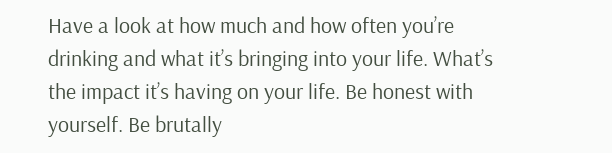Have a look at how much and how often you’re drinking and what it’s bringing into your life. What’s the impact it’s having on your life. Be honest with yourself. Be brutally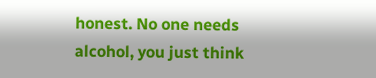honest. No one needs alcohol, you just think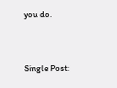you do.


Single Post: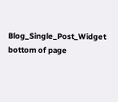Blog_Single_Post_Widget
bottom of page